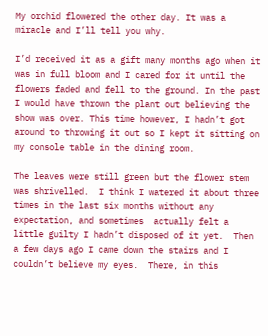My orchid flowered the other day. It was a miracle and I’ll tell you why.

I’d received it as a gift many months ago when it was in full bloom and I cared for it until the flowers faded and fell to the ground. In the past I would have thrown the plant out believing the show was over. This time however, I hadn’t got around to throwing it out so I kept it sitting on my console table in the dining room.

The leaves were still green but the flower stem was shrivelled.  I think I watered it about three times in the last six months without any expectation, and sometimes  actually felt a little guilty I hadn’t disposed of it yet.  Then a few days ago I came down the stairs and I couldn’t believe my eyes.  There, in this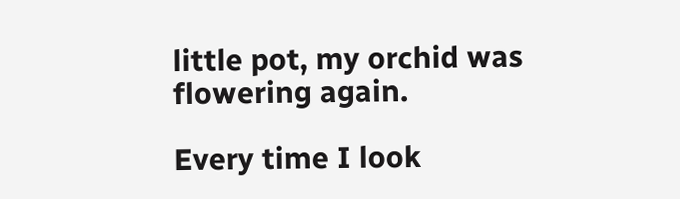little pot, my orchid was flowering again.

Every time I look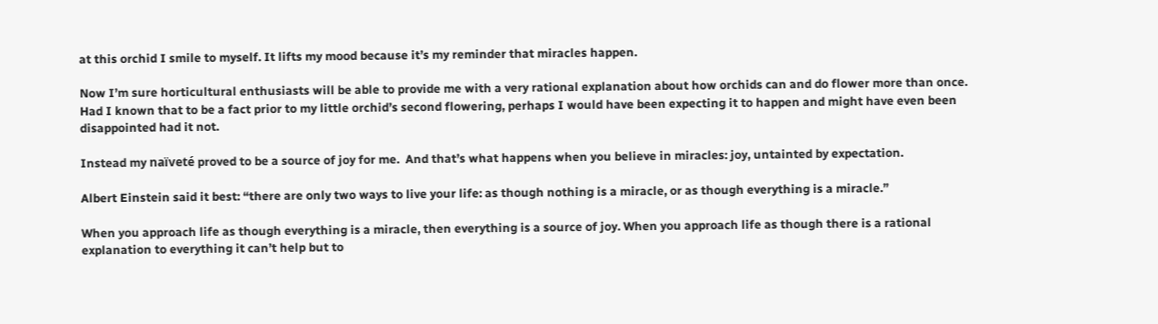at this orchid I smile to myself. It lifts my mood because it’s my reminder that miracles happen.

Now I’m sure horticultural enthusiasts will be able to provide me with a very rational explanation about how orchids can and do flower more than once. Had I known that to be a fact prior to my little orchid’s second flowering, perhaps I would have been expecting it to happen and might have even been disappointed had it not.

Instead my naïveté proved to be a source of joy for me.  And that’s what happens when you believe in miracles: joy, untainted by expectation.

Albert Einstein said it best: “there are only two ways to live your life: as though nothing is a miracle, or as though everything is a miracle.”

When you approach life as though everything is a miracle, then everything is a source of joy. When you approach life as though there is a rational explanation to everything it can’t help but to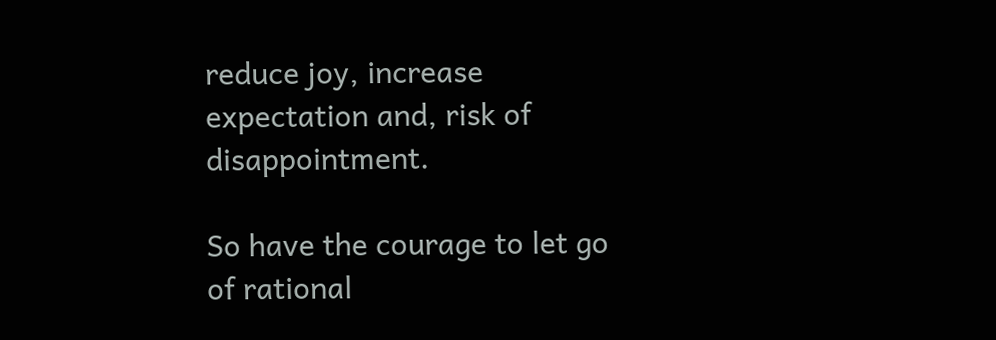reduce joy, increase expectation and, risk of disappointment.

So have the courage to let go of rational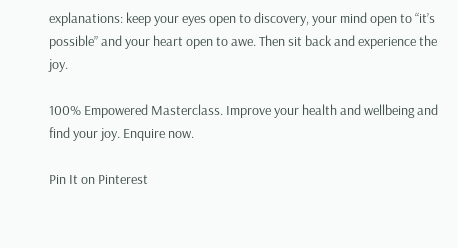explanations: keep your eyes open to discovery, your mind open to “it’s possible” and your heart open to awe. Then sit back and experience the joy.

100% Empowered Masterclass. Improve your health and wellbeing and find your joy. Enquire now.

Pin It on Pinterest